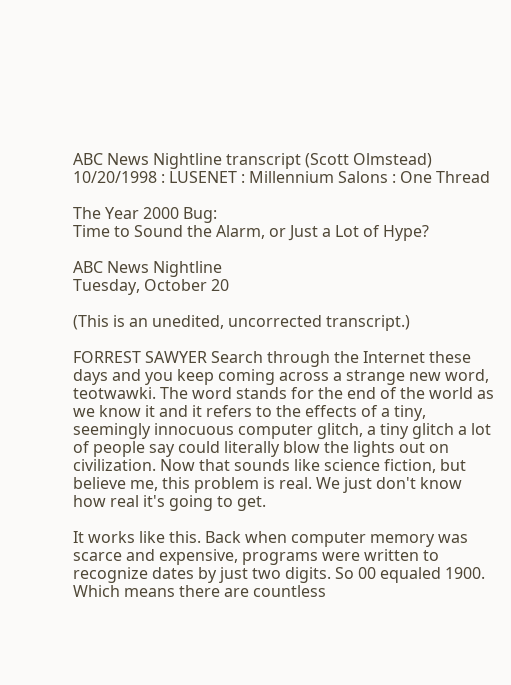ABC News Nightline transcript (Scott Olmstead) 10/20/1998 : LUSENET : Millennium Salons : One Thread

The Year 2000 Bug:
Time to Sound the Alarm, or Just a Lot of Hype?

ABC News Nightline
Tuesday, October 20

(This is an unedited, uncorrected transcript.)

FORREST SAWYER Search through the Internet these days and you keep coming across a strange new word, teotwawki. The word stands for the end of the world as we know it and it refers to the effects of a tiny, seemingly innocuous computer glitch, a tiny glitch a lot of people say could literally blow the lights out on civilization. Now that sounds like science fiction, but believe me, this problem is real. We just don't know how real it's going to get.

It works like this. Back when computer memory was scarce and expensive, programs were written to recognize dates by just two digits. So 00 equaled 1900. Which means there are countless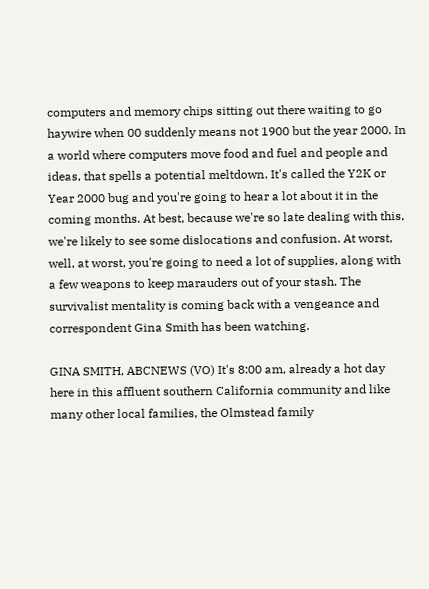computers and memory chips sitting out there waiting to go haywire when 00 suddenly means not 1900 but the year 2000. In a world where computers move food and fuel and people and ideas, that spells a potential meltdown. It's called the Y2K or Year 2000 bug and you're going to hear a lot about it in the coming months. At best, because we're so late dealing with this, we're likely to see some dislocations and confusion. At worst, well, at worst, you're going to need a lot of supplies, along with a few weapons to keep marauders out of your stash. The survivalist mentality is coming back with a vengeance and correspondent Gina Smith has been watching.

GINA SMITH, ABCNEWS (VO) It's 8:00 am, already a hot day here in this affluent southern California community and like many other local families, the Olmstead family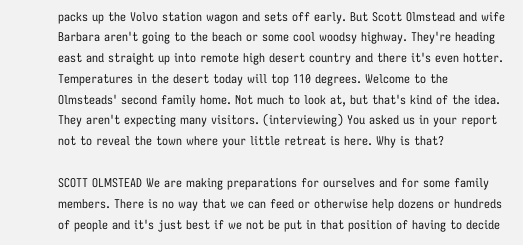packs up the Volvo station wagon and sets off early. But Scott Olmstead and wife Barbara aren't going to the beach or some cool woodsy highway. They're heading east and straight up into remote high desert country and there it's even hotter. Temperatures in the desert today will top 110 degrees. Welcome to the Olmsteads' second family home. Not much to look at, but that's kind of the idea. They aren't expecting many visitors. (interviewing) You asked us in your report not to reveal the town where your little retreat is here. Why is that?

SCOTT OLMSTEAD We are making preparations for ourselves and for some family members. There is no way that we can feed or otherwise help dozens or hundreds of people and it's just best if we not be put in that position of having to decide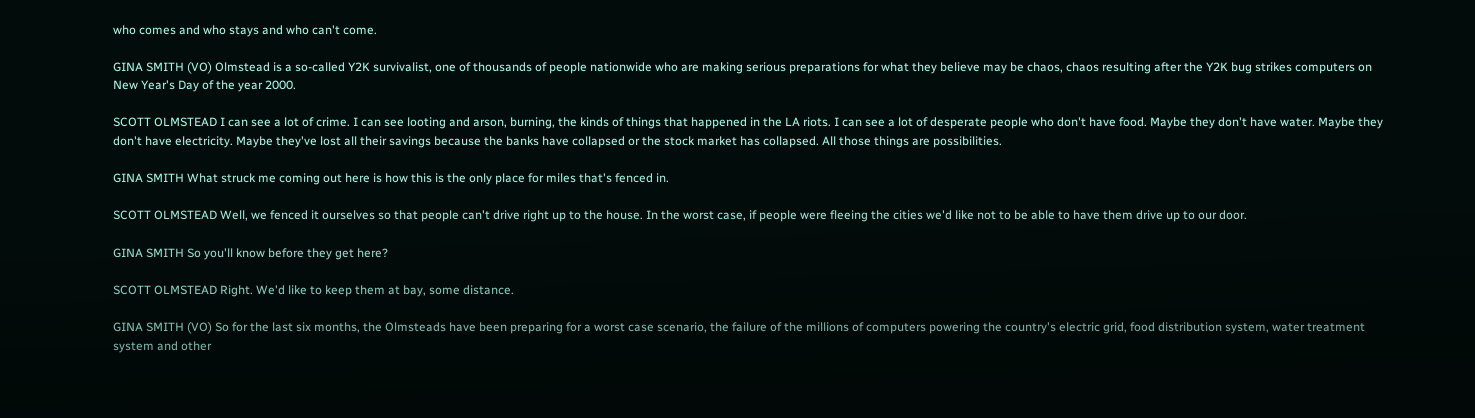who comes and who stays and who can't come.

GINA SMITH (VO) Olmstead is a so-called Y2K survivalist, one of thousands of people nationwide who are making serious preparations for what they believe may be chaos, chaos resulting after the Y2K bug strikes computers on New Year's Day of the year 2000.

SCOTT OLMSTEAD I can see a lot of crime. I can see looting and arson, burning, the kinds of things that happened in the LA riots. I can see a lot of desperate people who don't have food. Maybe they don't have water. Maybe they don't have electricity. Maybe they've lost all their savings because the banks have collapsed or the stock market has collapsed. All those things are possibilities.

GINA SMITH What struck me coming out here is how this is the only place for miles that's fenced in.

SCOTT OLMSTEAD Well, we fenced it ourselves so that people can't drive right up to the house. In the worst case, if people were fleeing the cities we'd like not to be able to have them drive up to our door.

GINA SMITH So you'll know before they get here?

SCOTT OLMSTEAD Right. We'd like to keep them at bay, some distance.

GINA SMITH (VO) So for the last six months, the Olmsteads have been preparing for a worst case scenario, the failure of the millions of computers powering the country's electric grid, food distribution system, water treatment system and other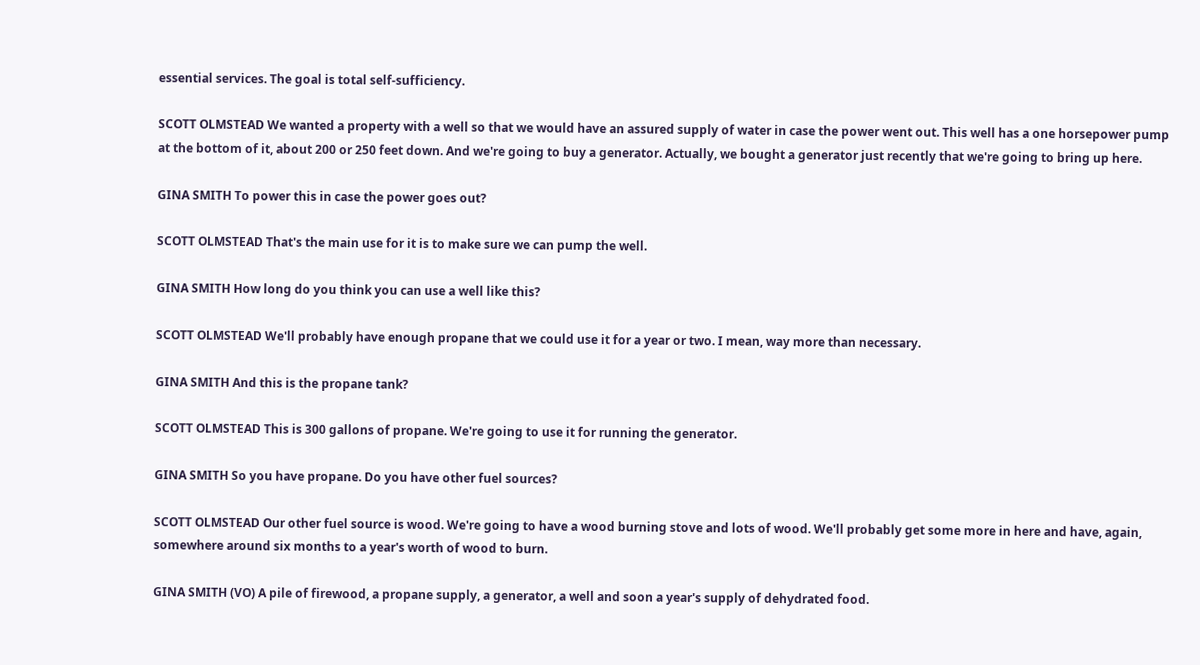essential services. The goal is total self-sufficiency.

SCOTT OLMSTEAD We wanted a property with a well so that we would have an assured supply of water in case the power went out. This well has a one horsepower pump at the bottom of it, about 200 or 250 feet down. And we're going to buy a generator. Actually, we bought a generator just recently that we're going to bring up here.

GINA SMITH To power this in case the power goes out?

SCOTT OLMSTEAD That's the main use for it is to make sure we can pump the well.

GINA SMITH How long do you think you can use a well like this?

SCOTT OLMSTEAD We'll probably have enough propane that we could use it for a year or two. I mean, way more than necessary.

GINA SMITH And this is the propane tank?

SCOTT OLMSTEAD This is 300 gallons of propane. We're going to use it for running the generator.

GINA SMITH So you have propane. Do you have other fuel sources?

SCOTT OLMSTEAD Our other fuel source is wood. We're going to have a wood burning stove and lots of wood. We'll probably get some more in here and have, again, somewhere around six months to a year's worth of wood to burn.

GINA SMITH (VO) A pile of firewood, a propane supply, a generator, a well and soon a year's supply of dehydrated food.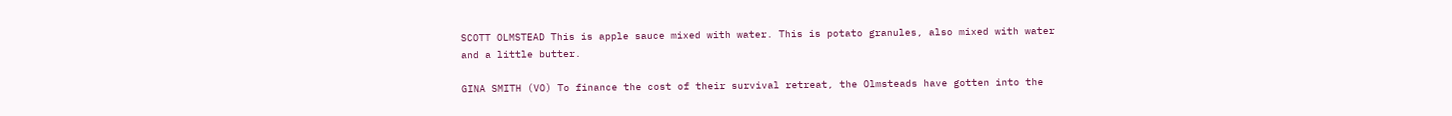SCOTT OLMSTEAD This is apple sauce mixed with water. This is potato granules, also mixed with water and a little butter.

GINA SMITH (VO) To finance the cost of their survival retreat, the Olmsteads have gotten into the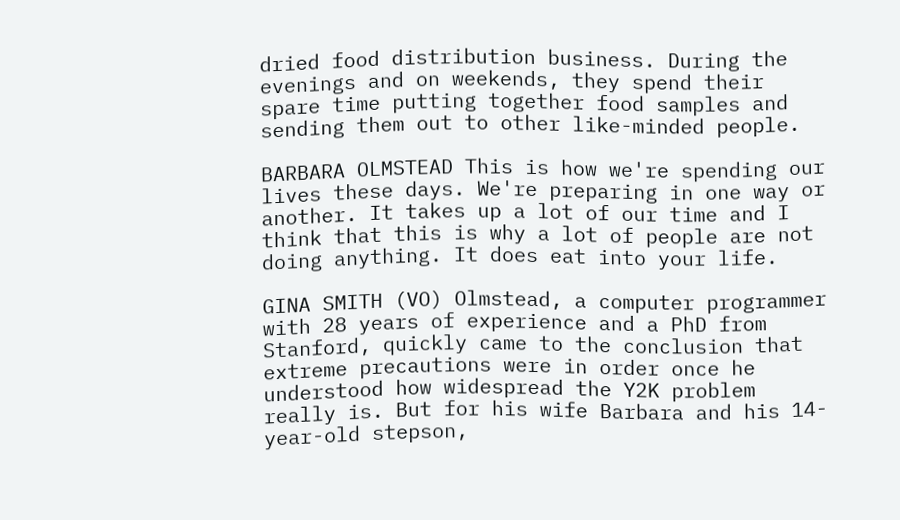dried food distribution business. During the evenings and on weekends, they spend their spare time putting together food samples and sending them out to other like-minded people.

BARBARA OLMSTEAD This is how we're spending our lives these days. We're preparing in one way or another. It takes up a lot of our time and I think that this is why a lot of people are not doing anything. It does eat into your life.

GINA SMITH (VO) Olmstead, a computer programmer with 28 years of experience and a PhD from Stanford, quickly came to the conclusion that extreme precautions were in order once he understood how widespread the Y2K problem really is. But for his wife Barbara and his 14-year-old stepson,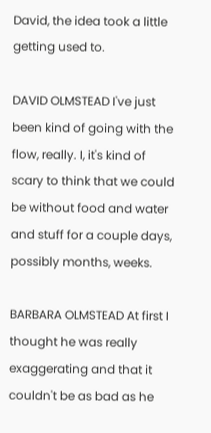David, the idea took a little getting used to.

DAVID OLMSTEAD I've just been kind of going with the flow, really. I, it's kind of scary to think that we could be without food and water and stuff for a couple days, possibly months, weeks.

BARBARA OLMSTEAD At first I thought he was really exaggerating and that it couldn't be as bad as he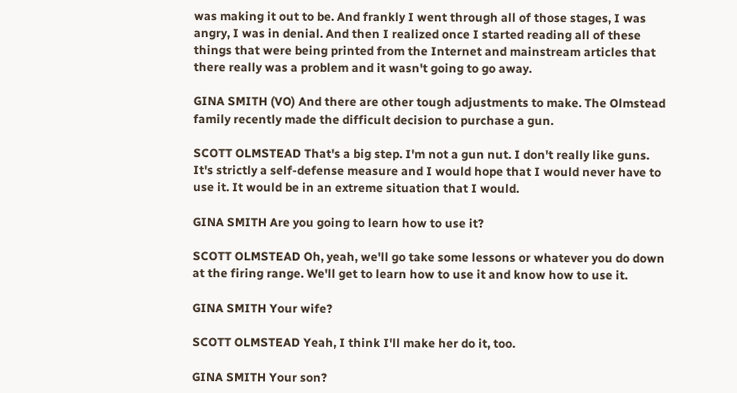was making it out to be. And frankly I went through all of those stages, I was angry, I was in denial. And then I realized once I started reading all of these things that were being printed from the Internet and mainstream articles that there really was a problem and it wasn't going to go away.

GINA SMITH (VO) And there are other tough adjustments to make. The Olmstead family recently made the difficult decision to purchase a gun.

SCOTT OLMSTEAD That's a big step. I'm not a gun nut. I don't really like guns. It's strictly a self-defense measure and I would hope that I would never have to use it. It would be in an extreme situation that I would.

GINA SMITH Are you going to learn how to use it?

SCOTT OLMSTEAD Oh, yeah, we'll go take some lessons or whatever you do down at the firing range. We'll get to learn how to use it and know how to use it.

GINA SMITH Your wife?

SCOTT OLMSTEAD Yeah, I think I'll make her do it, too.

GINA SMITH Your son?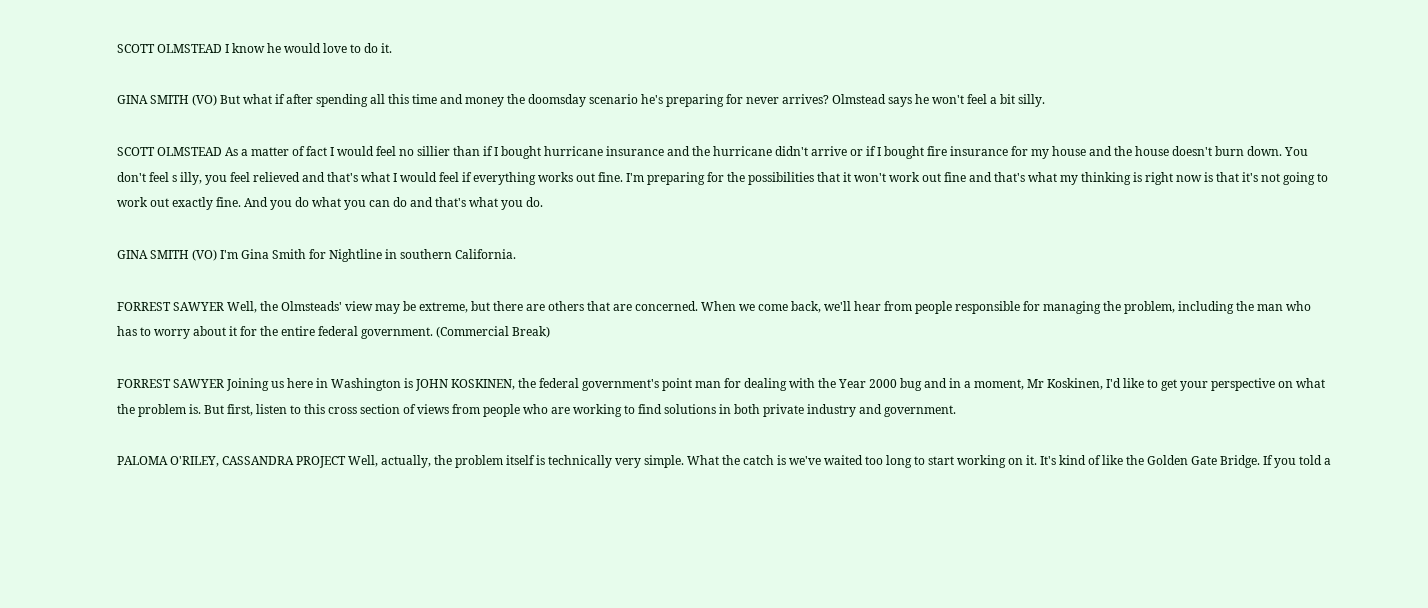SCOTT OLMSTEAD I know he would love to do it.

GINA SMITH (VO) But what if after spending all this time and money the doomsday scenario he's preparing for never arrives? Olmstead says he won't feel a bit silly.

SCOTT OLMSTEAD As a matter of fact I would feel no sillier than if I bought hurricane insurance and the hurricane didn't arrive or if I bought fire insurance for my house and the house doesn't burn down. You don't feel s illy, you feel relieved and that's what I would feel if everything works out fine. I'm preparing for the possibilities that it won't work out fine and that's what my thinking is right now is that it's not going to work out exactly fine. And you do what you can do and that's what you do.

GINA SMITH (VO) I'm Gina Smith for Nightline in southern California.

FORREST SAWYER Well, the Olmsteads' view may be extreme, but there are others that are concerned. When we come back, we'll hear from people responsible for managing the problem, including the man who has to worry about it for the entire federal government. (Commercial Break)

FORREST SAWYER Joining us here in Washington is JOHN KOSKINEN, the federal government's point man for dealing with the Year 2000 bug and in a moment, Mr Koskinen, I'd like to get your perspective on what the problem is. But first, listen to this cross section of views from people who are working to find solutions in both private industry and government.

PALOMA O'RILEY, CASSANDRA PROJECT Well, actually, the problem itself is technically very simple. What the catch is we've waited too long to start working on it. It's kind of like the Golden Gate Bridge. If you told a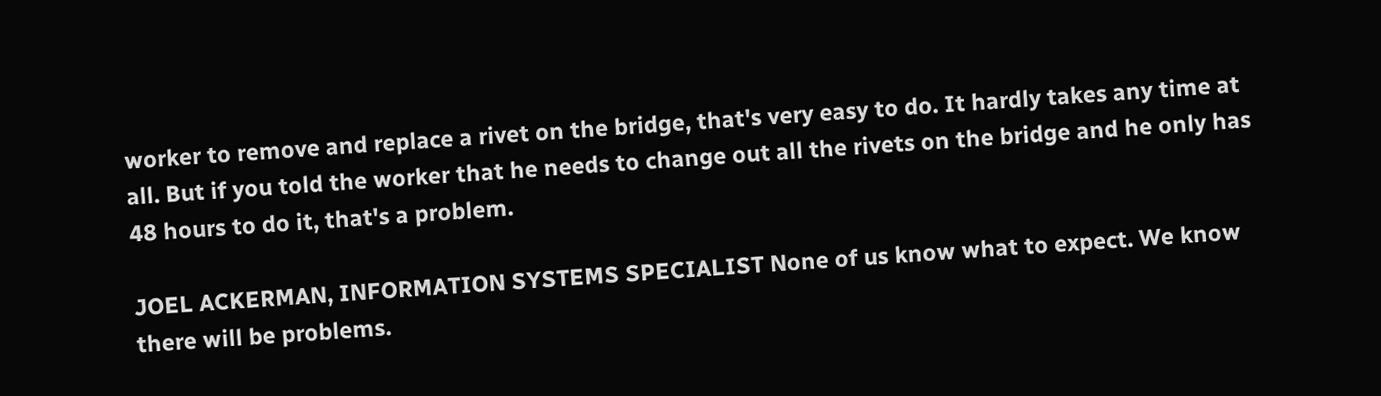worker to remove and replace a rivet on the bridge, that's very easy to do. It hardly takes any time at all. But if you told the worker that he needs to change out all the rivets on the bridge and he only has 48 hours to do it, that's a problem.

JOEL ACKERMAN, INFORMATION SYSTEMS SPECIALIST None of us know what to expect. We know there will be problems.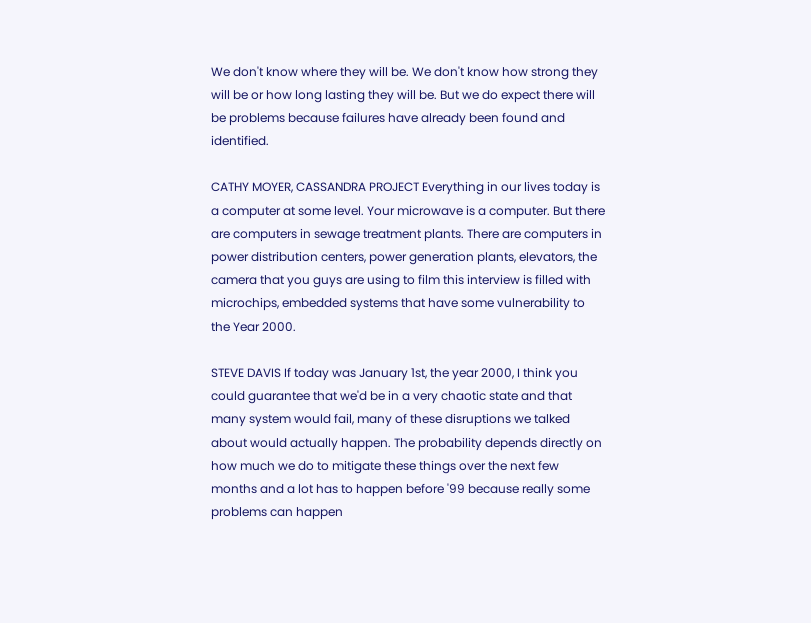We don't know where they will be. We don't know how strong they will be or how long lasting they will be. But we do expect there will be problems because failures have already been found and identified.

CATHY MOYER, CASSANDRA PROJECT Everything in our lives today is a computer at some level. Your microwave is a computer. But there are computers in sewage treatment plants. There are computers in power distribution centers, power generation plants, elevators, the camera that you guys are using to film this interview is filled with microchips, embedded systems that have some vulnerability to the Year 2000.

STEVE DAVIS If today was January 1st, the year 2000, I think you could guarantee that we'd be in a very chaotic state and that many system would fail, many of these disruptions we talked about would actually happen. The probability depends directly on how much we do to mitigate these things over the next few months and a lot has to happen before '99 because really some problems can happen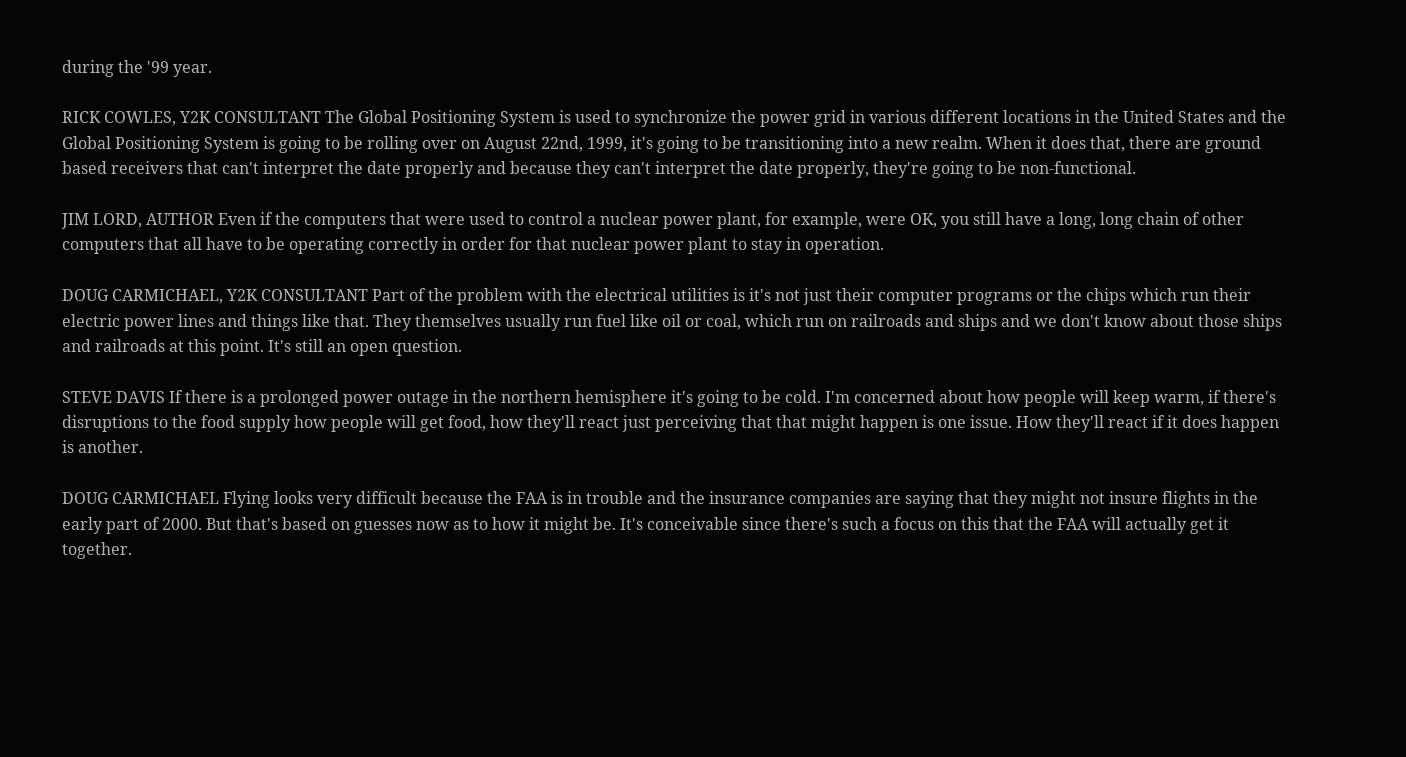during the '99 year.

RICK COWLES, Y2K CONSULTANT The Global Positioning System is used to synchronize the power grid in various different locations in the United States and the Global Positioning System is going to be rolling over on August 22nd, 1999, it's going to be transitioning into a new realm. When it does that, there are ground based receivers that can't interpret the date properly and because they can't interpret the date properly, they're going to be non-functional.

JIM LORD, AUTHOR Even if the computers that were used to control a nuclear power plant, for example, were OK, you still have a long, long chain of other computers that all have to be operating correctly in order for that nuclear power plant to stay in operation.

DOUG CARMICHAEL, Y2K CONSULTANT Part of the problem with the electrical utilities is it's not just their computer programs or the chips which run their electric power lines and things like that. They themselves usually run fuel like oil or coal, which run on railroads and ships and we don't know about those ships and railroads at this point. It's still an open question.

STEVE DAVIS If there is a prolonged power outage in the northern hemisphere it's going to be cold. I'm concerned about how people will keep warm, if there's disruptions to the food supply how people will get food, how they'll react just perceiving that that might happen is one issue. How they'll react if it does happen is another.

DOUG CARMICHAEL Flying looks very difficult because the FAA is in trouble and the insurance companies are saying that they might not insure flights in the early part of 2000. But that's based on guesses now as to how it might be. It's conceivable since there's such a focus on this that the FAA will actually get it together.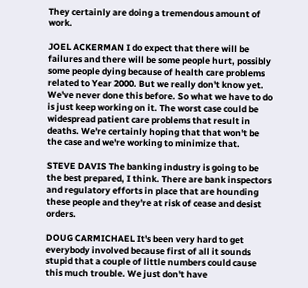They certainly are doing a tremendous amount of work.

JOEL ACKERMAN I do expect that there will be failures and there will be some people hurt, possibly some people dying because of health care problems related to Year 2000. But we really don't know yet. We've never done this before. So what we have to do is just keep working on it. The worst case could be widespread patient care problems that result in deaths. We're certainly hoping that that won't be the case and we're working to minimize that.

STEVE DAVIS The banking industry is going to be the best prepared, I think. There are bank inspectors and regulatory efforts in place that are hounding these people and they're at risk of cease and desist orders.

DOUG CARMICHAEL It's been very hard to get everybody involved because first of all it sounds stupid that a couple of little numbers could cause this much trouble. We just don't have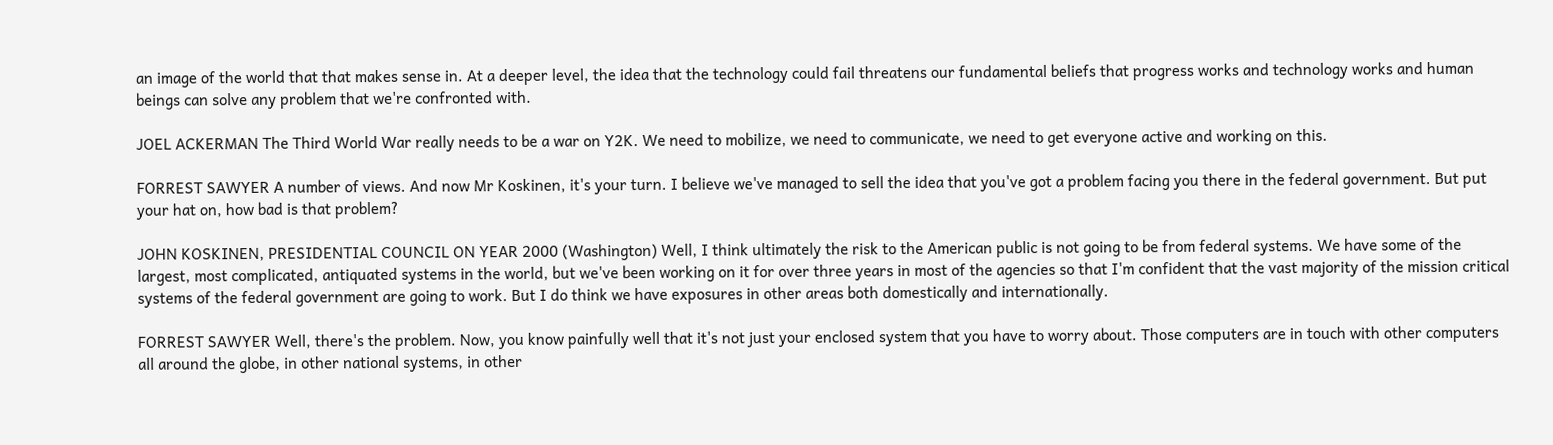an image of the world that that makes sense in. At a deeper level, the idea that the technology could fail threatens our fundamental beliefs that progress works and technology works and human beings can solve any problem that we're confronted with.

JOEL ACKERMAN The Third World War really needs to be a war on Y2K. We need to mobilize, we need to communicate, we need to get everyone active and working on this.

FORREST SAWYER A number of views. And now Mr Koskinen, it's your turn. I believe we've managed to sell the idea that you've got a problem facing you there in the federal government. But put your hat on, how bad is that problem?

JOHN KOSKINEN, PRESIDENTIAL COUNCIL ON YEAR 2000 (Washington) Well, I think ultimately the risk to the American public is not going to be from federal systems. We have some of the largest, most complicated, antiquated systems in the world, but we've been working on it for over three years in most of the agencies so that I'm confident that the vast majority of the mission critical systems of the federal government are going to work. But I do think we have exposures in other areas both domestically and internationally.

FORREST SAWYER Well, there's the problem. Now, you know painfully well that it's not just your enclosed system that you have to worry about. Those computers are in touch with other computers all around the globe, in other national systems, in other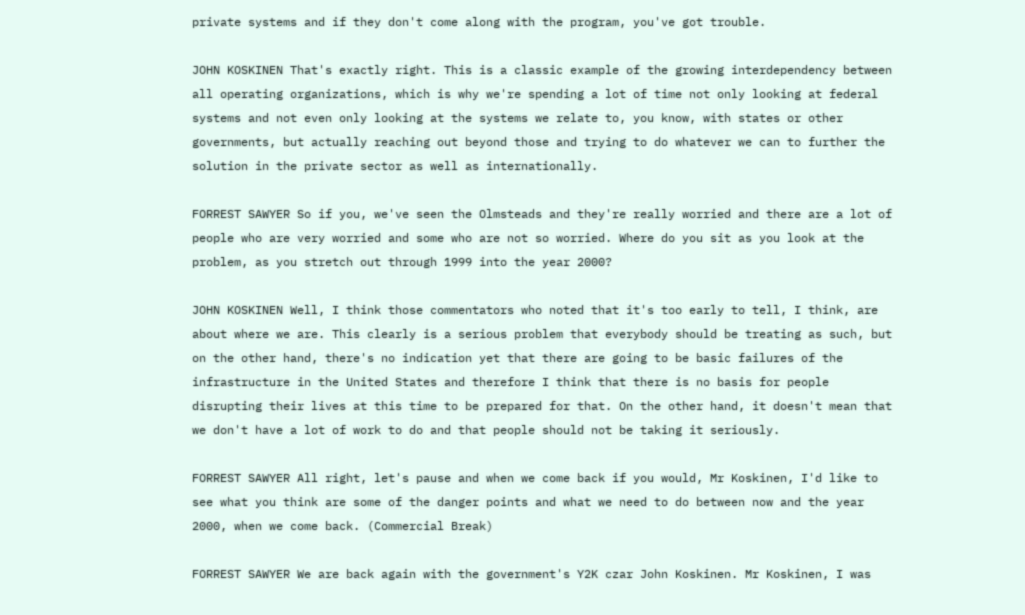private systems and if they don't come along with the program, you've got trouble.

JOHN KOSKINEN That's exactly right. This is a classic example of the growing interdependency between all operating organizations, which is why we're spending a lot of time not only looking at federal systems and not even only looking at the systems we relate to, you know, with states or other governments, but actually reaching out beyond those and trying to do whatever we can to further the solution in the private sector as well as internationally.

FORREST SAWYER So if you, we've seen the Olmsteads and they're really worried and there are a lot of people who are very worried and some who are not so worried. Where do you sit as you look at the problem, as you stretch out through 1999 into the year 2000?

JOHN KOSKINEN Well, I think those commentators who noted that it's too early to tell, I think, are about where we are. This clearly is a serious problem that everybody should be treating as such, but on the other hand, there's no indication yet that there are going to be basic failures of the infrastructure in the United States and therefore I think that there is no basis for people disrupting their lives at this time to be prepared for that. On the other hand, it doesn't mean that we don't have a lot of work to do and that people should not be taking it seriously.

FORREST SAWYER All right, let's pause and when we come back if you would, Mr Koskinen, I'd like to see what you think are some of the danger points and what we need to do between now and the year 2000, when we come back. (Commercial Break)

FORREST SAWYER We are back again with the government's Y2K czar John Koskinen. Mr Koskinen, I was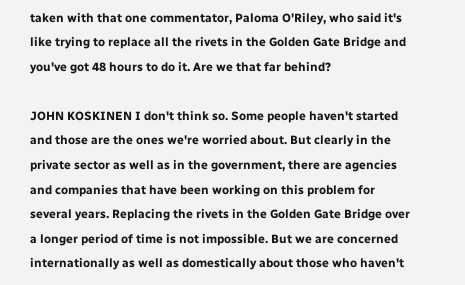taken with that one commentator, Paloma O'Riley, who said it's like trying to replace all the rivets in the Golden Gate Bridge and you've got 48 hours to do it. Are we that far behind?

JOHN KOSKINEN I don't think so. Some people haven't started and those are the ones we're worried about. But clearly in the private sector as well as in the government, there are agencies and companies that have been working on this problem for several years. Replacing the rivets in the Golden Gate Bridge over a longer period of time is not impossible. But we are concerned internationally as well as domestically about those who haven't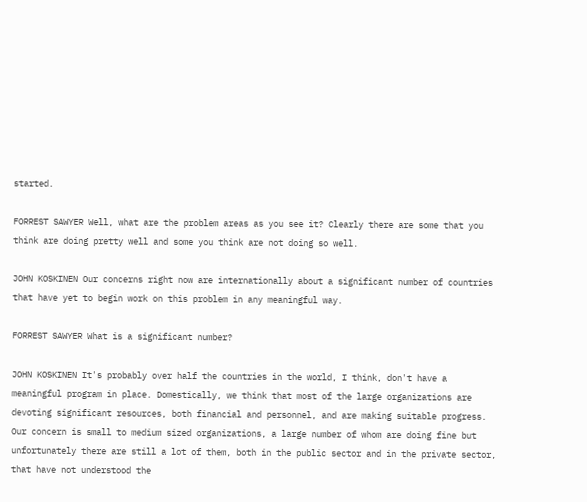started.

FORREST SAWYER Well, what are the problem areas as you see it? Clearly there are some that you think are doing pretty well and some you think are not doing so well.

JOHN KOSKINEN Our concerns right now are internationally about a significant number of countries that have yet to begin work on this problem in any meaningful way.

FORREST SAWYER What is a significant number?

JOHN KOSKINEN It's probably over half the countries in the world, I think, don't have a meaningful program in place. Domestically, we think that most of the large organizations are devoting significant resources, both financial and personnel, and are making suitable progress. Our concern is small to medium sized organizations, a large number of whom are doing fine but unfortunately there are still a lot of them, both in the public sector and in the private sector, that have not understood the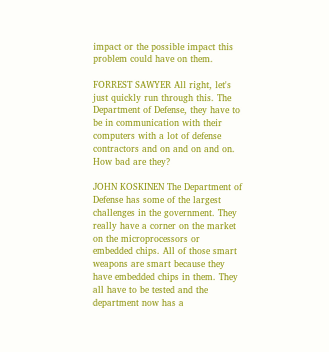impact or the possible impact this problem could have on them.

FORREST SAWYER All right, let's just quickly run through this. The Department of Defense, they have to be in communication with their computers with a lot of defense contractors and on and on and on. How bad are they?

JOHN KOSKINEN The Department of Defense has some of the largest challenges in the government. They really have a corner on the market on the microprocessors or embedded chips. All of those smart weapons are smart because they have embedded chips in them. They all have to be tested and the department now has a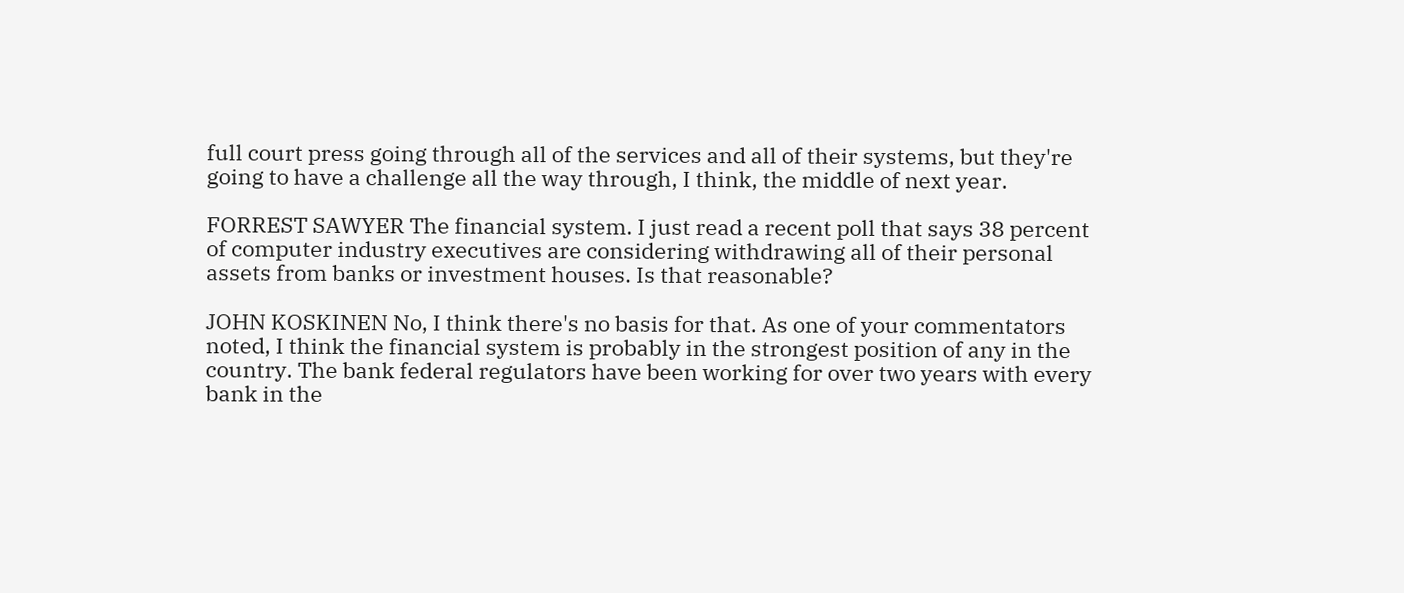full court press going through all of the services and all of their systems, but they're going to have a challenge all the way through, I think, the middle of next year.

FORREST SAWYER The financial system. I just read a recent poll that says 38 percent of computer industry executives are considering withdrawing all of their personal assets from banks or investment houses. Is that reasonable?

JOHN KOSKINEN No, I think there's no basis for that. As one of your commentators noted, I think the financial system is probably in the strongest position of any in the country. The bank federal regulators have been working for over two years with every bank in the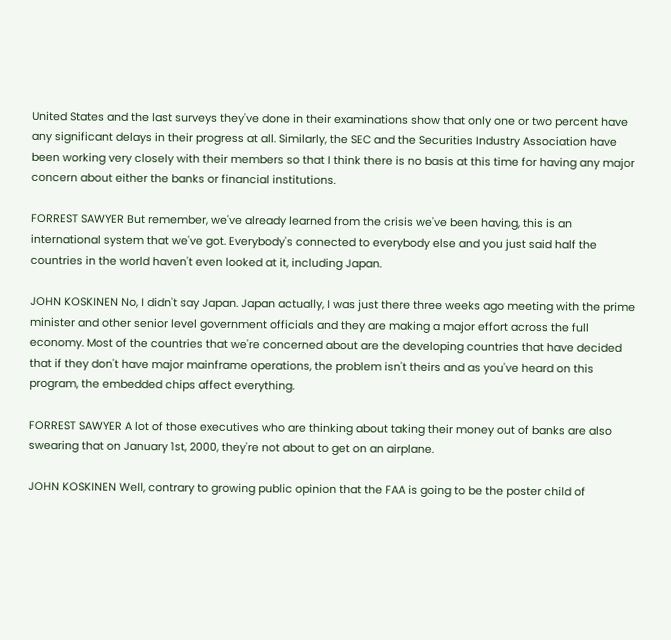United States and the last surveys they've done in their examinations show that only one or two percent have any significant delays in their progress at all. Similarly, the SEC and the Securities Industry Association have been working very closely with their members so that I think there is no basis at this time for having any major concern about either the banks or financial institutions.

FORREST SAWYER But remember, we've already learned from the crisis we've been having, this is an international system that we've got. Everybody's connected to everybody else and you just said half the countries in the world haven't even looked at it, including Japan.

JOHN KOSKINEN No, I didn't say Japan. Japan actually, I was just there three weeks ago meeting with the prime minister and other senior level government officials and they are making a major effort across the full economy. Most of the countries that we're concerned about are the developing countries that have decided that if they don't have major mainframe operations, the problem isn't theirs and as you've heard on this program, the embedded chips affect everything.

FORREST SAWYER A lot of those executives who are thinking about taking their money out of banks are also swearing that on January 1st, 2000, they're not about to get on an airplane.

JOHN KOSKINEN Well, contrary to growing public opinion that the FAA is going to be the poster child of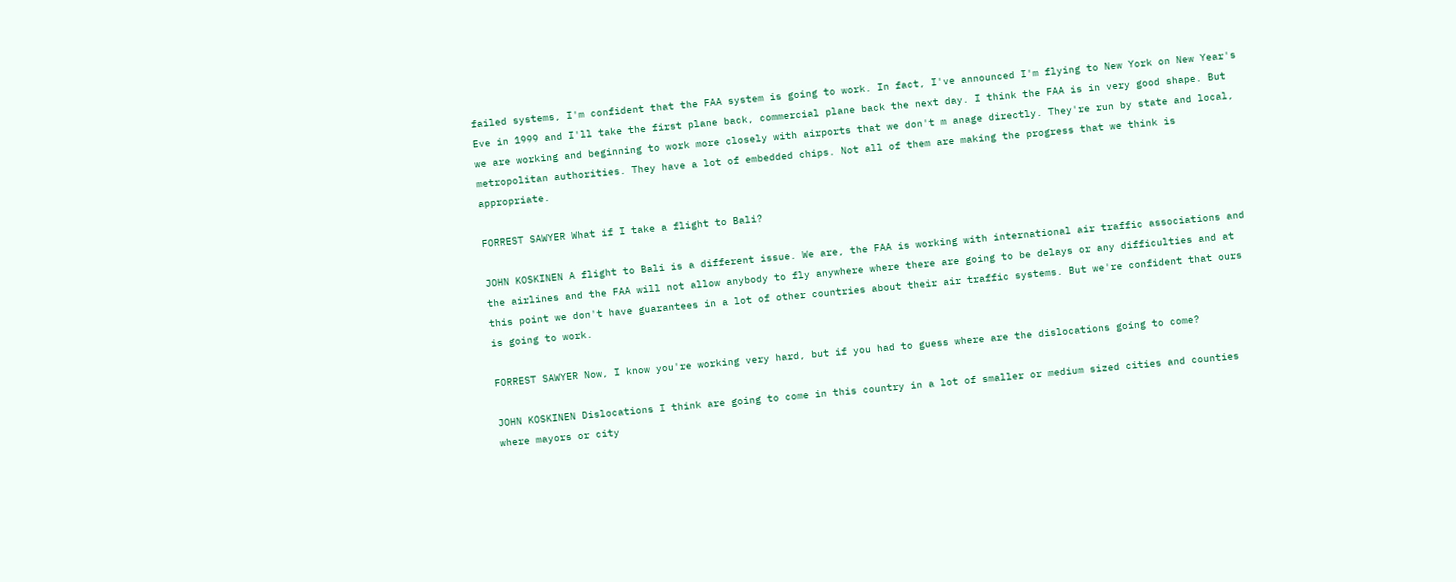failed systems, I'm confident that the FAA system is going to work. In fact, I've announced I'm flying to New York on New Year's Eve in 1999 and I'll take the first plane back, commercial plane back the next day. I think the FAA is in very good shape. But we are working and beginning to work more closely with airports that we don't m anage directly. They're run by state and local, metropolitan authorities. They have a lot of embedded chips. Not all of them are making the progress that we think is appropriate.

FORREST SAWYER What if I take a flight to Bali?

JOHN KOSKINEN A flight to Bali is a different issue. We are, the FAA is working with international air traffic associations and the airlines and the FAA will not allow anybody to fly anywhere where there are going to be delays or any difficulties and at this point we don't have guarantees in a lot of other countries about their air traffic systems. But we're confident that ours is going to work.

FORREST SAWYER Now, I know you're working very hard, but if you had to guess where are the dislocations going to come?

JOHN KOSKINEN Dislocations I think are going to come in this country in a lot of smaller or medium sized cities and counties where mayors or city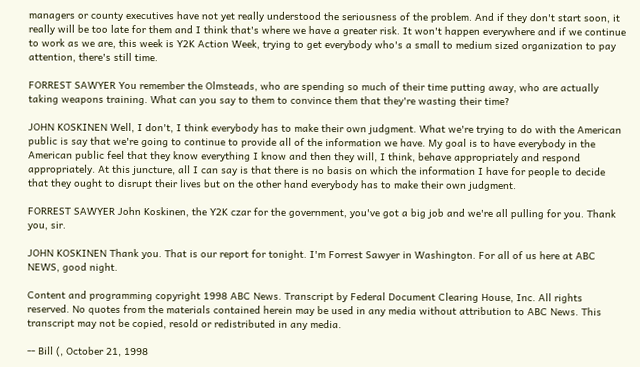managers or county executives have not yet really understood the seriousness of the problem. And if they don't start soon, it really will be too late for them and I think that's where we have a greater risk. It won't happen everywhere and if we continue to work as we are, this week is Y2K Action Week, trying to get everybody who's a small to medium sized organization to pay attention, there's still time.

FORREST SAWYER You remember the Olmsteads, who are spending so much of their time putting away, who are actually taking weapons training. What can you say to them to convince them that they're wasting their time?

JOHN KOSKINEN Well, I don't, I think everybody has to make their own judgment. What we're trying to do with the American public is say that we're going to continue to provide all of the information we have. My goal is to have everybody in the American public feel that they know everything I know and then they will, I think, behave appropriately and respond appropriately. At this juncture, all I can say is that there is no basis on which the information I have for people to decide that they ought to disrupt their lives but on the other hand everybody has to make their own judgment.

FORREST SAWYER John Koskinen, the Y2K czar for the government, you've got a big job and we're all pulling for you. Thank you, sir.

JOHN KOSKINEN Thank you. That is our report for tonight. I'm Forrest Sawyer in Washington. For all of us here at ABC NEWS, good night.

Content and programming copyright 1998 ABC News. Transcript by Federal Document Clearing House, Inc. All rights reserved. No quotes from the materials contained herein may be used in any media without attribution to ABC News. This transcript may not be copied, resold or redistributed in any media.

-- Bill (, October 21, 1998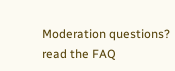Moderation questions? read the FAQ